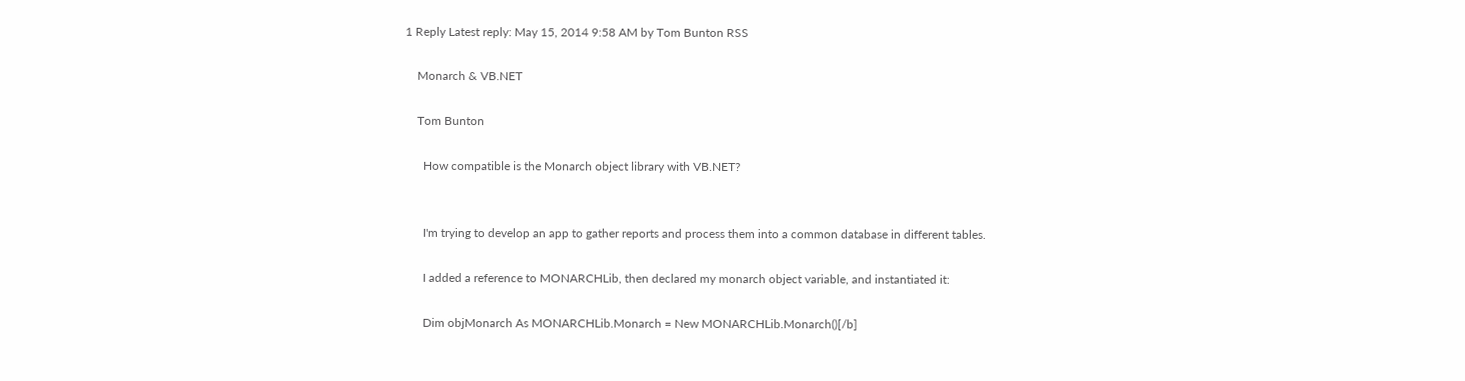1 Reply Latest reply: May 15, 2014 9:58 AM by Tom Bunton RSS

    Monarch & VB.NET

    Tom Bunton

      How compatible is the Monarch object library with VB.NET?


      I'm trying to develop an app to gather reports and process them into a common database in different tables.

      I added a reference to MONARCHLib, then declared my monarch object variable, and instantiated it:

      Dim objMonarch As MONARCHLib.Monarch = New MONARCHLib.Monarch()[/b]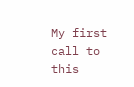My first call to this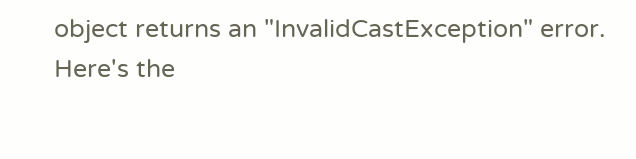object returns an "InvalidCastException" error.  Here's the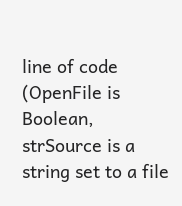line of code (OpenFile is Boolean, strSource is a string set to a file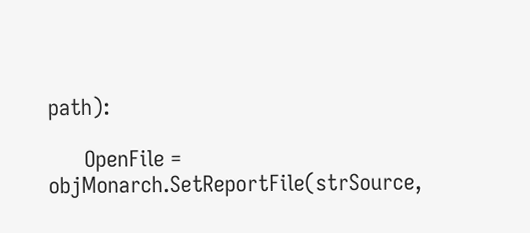path):

      OpenFile = objMonarch.SetReportFile(strSource,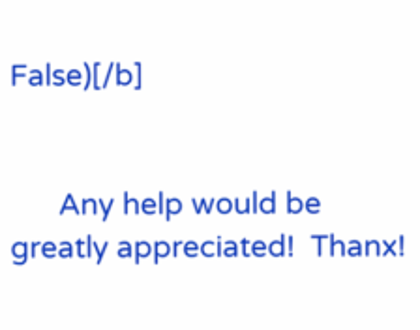False)[/b]


      Any help would be greatly appreciated!  Thanx!